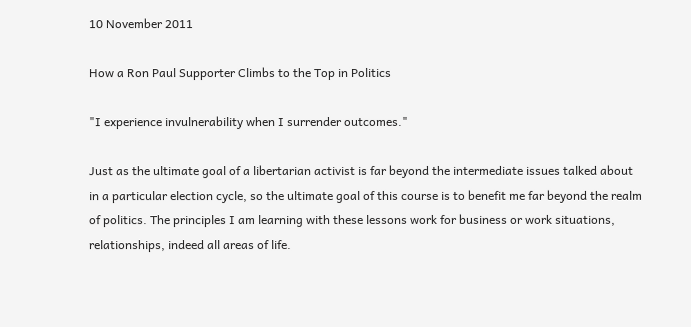10 November 2011

How a Ron Paul Supporter Climbs to the Top in Politics

"I experience invulnerability when I surrender outcomes."

Just as the ultimate goal of a libertarian activist is far beyond the intermediate issues talked about in a particular election cycle, so the ultimate goal of this course is to benefit me far beyond the realm of politics. The principles I am learning with these lessons work for business or work situations, relationships, indeed all areas of life.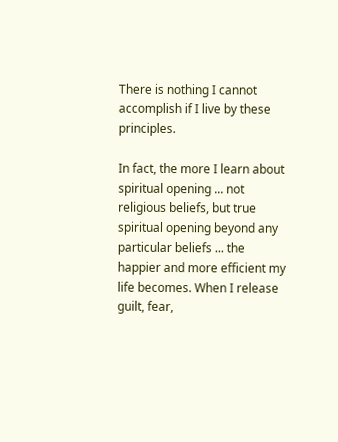There is nothing I cannot accomplish if I live by these principles.

In fact, the more I learn about spiritual opening ... not religious beliefs, but true spiritual opening beyond any particular beliefs ... the happier and more efficient my life becomes. When I release guilt, fear,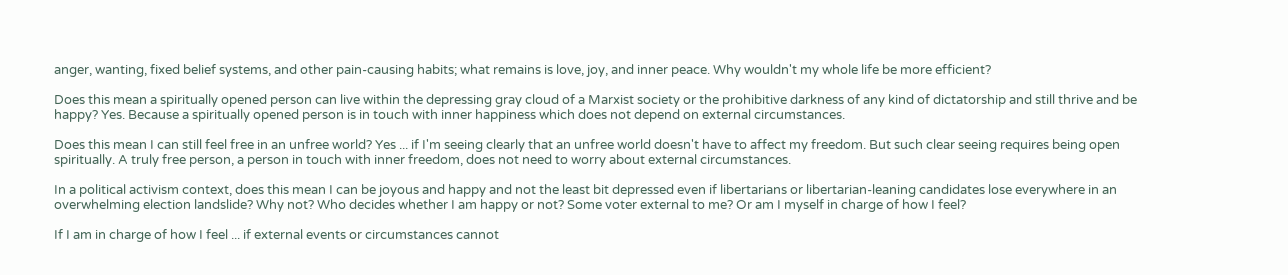anger, wanting, fixed belief systems, and other pain-causing habits; what remains is love, joy, and inner peace. Why wouldn't my whole life be more efficient?

Does this mean a spiritually opened person can live within the depressing gray cloud of a Marxist society or the prohibitive darkness of any kind of dictatorship and still thrive and be happy? Yes. Because a spiritually opened person is in touch with inner happiness which does not depend on external circumstances.

Does this mean I can still feel free in an unfree world? Yes ... if I'm seeing clearly that an unfree world doesn't have to affect my freedom. But such clear seeing requires being open spiritually. A truly free person, a person in touch with inner freedom, does not need to worry about external circumstances.

In a political activism context, does this mean I can be joyous and happy and not the least bit depressed even if libertarians or libertarian-leaning candidates lose everywhere in an overwhelming election landslide? Why not? Who decides whether I am happy or not? Some voter external to me? Or am I myself in charge of how I feel?

If I am in charge of how I feel ... if external events or circumstances cannot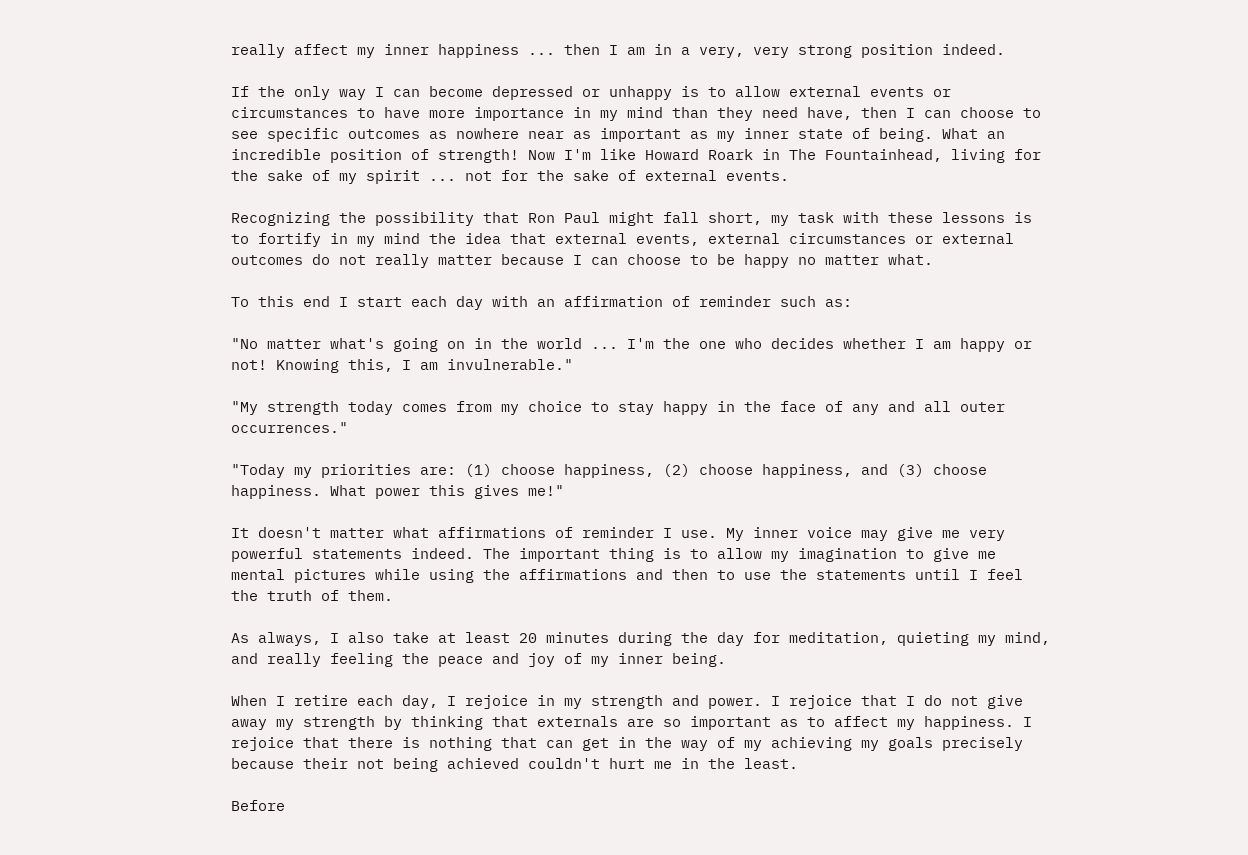really affect my inner happiness ... then I am in a very, very strong position indeed.

If the only way I can become depressed or unhappy is to allow external events or circumstances to have more importance in my mind than they need have, then I can choose to see specific outcomes as nowhere near as important as my inner state of being. What an incredible position of strength! Now I'm like Howard Roark in The Fountainhead, living for the sake of my spirit ... not for the sake of external events.

Recognizing the possibility that Ron Paul might fall short, my task with these lessons is to fortify in my mind the idea that external events, external circumstances or external outcomes do not really matter because I can choose to be happy no matter what.

To this end I start each day with an affirmation of reminder such as:

"No matter what's going on in the world ... I'm the one who decides whether I am happy or not! Knowing this, I am invulnerable."

"My strength today comes from my choice to stay happy in the face of any and all outer occurrences."

"Today my priorities are: (1) choose happiness, (2) choose happiness, and (3) choose happiness. What power this gives me!"

It doesn't matter what affirmations of reminder I use. My inner voice may give me very powerful statements indeed. The important thing is to allow my imagination to give me mental pictures while using the affirmations and then to use the statements until I feel the truth of them.

As always, I also take at least 20 minutes during the day for meditation, quieting my mind, and really feeling the peace and joy of my inner being.

When I retire each day, I rejoice in my strength and power. I rejoice that I do not give away my strength by thinking that externals are so important as to affect my happiness. I rejoice that there is nothing that can get in the way of my achieving my goals precisely because their not being achieved couldn't hurt me in the least.

Before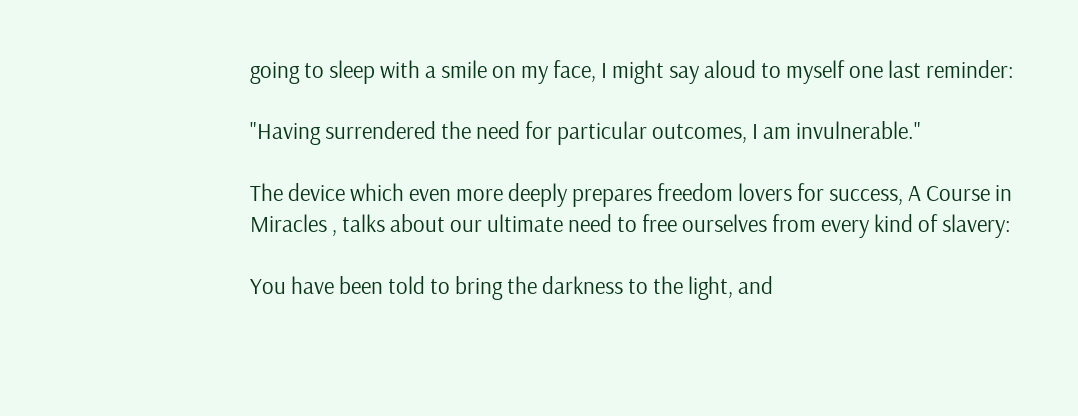going to sleep with a smile on my face, I might say aloud to myself one last reminder:

"Having surrendered the need for particular outcomes, I am invulnerable."

The device which even more deeply prepares freedom lovers for success, A Course in Miracles , talks about our ultimate need to free ourselves from every kind of slavery:

You have been told to bring the darkness to the light, and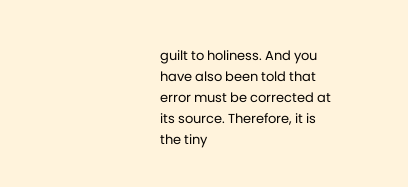guilt to holiness. And you have also been told that error must be corrected at its source. Therefore, it is the tiny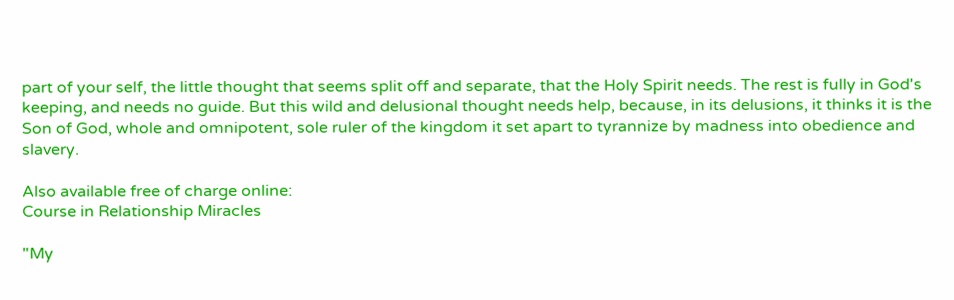part of your self, the little thought that seems split off and separate, that the Holy Spirit needs. The rest is fully in God's keeping, and needs no guide. But this wild and delusional thought needs help, because, in its delusions, it thinks it is the Son of God, whole and omnipotent, sole ruler of the kingdom it set apart to tyrannize by madness into obedience and slavery.

Also available free of charge online:
Course in Relationship Miracles

"My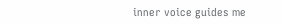inner voice guides me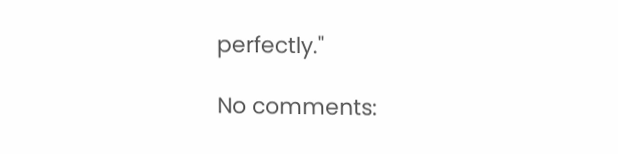perfectly."

No comments: